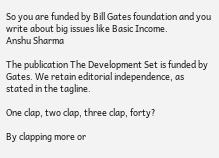So you are funded by Bill Gates foundation and you write about big issues like Basic Income.
Anshu Sharma

The publication The Development Set is funded by Gates. We retain editorial independence, as stated in the tagline.

One clap, two clap, three clap, forty?

By clapping more or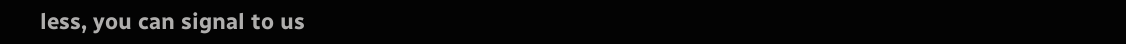less, you can signal to us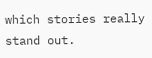which stories really stand out.